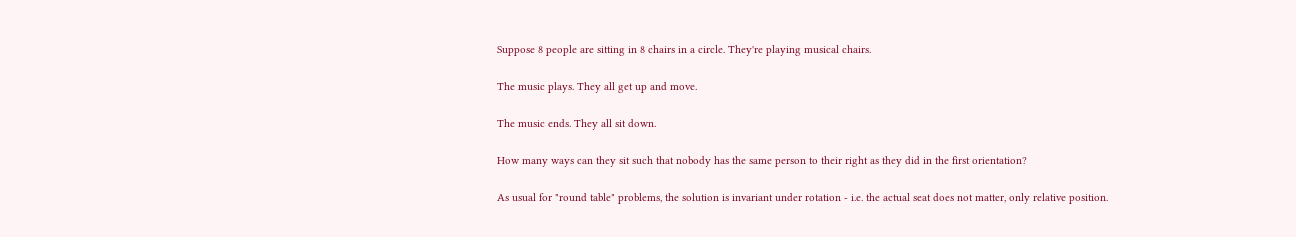Suppose 8 people are sitting in 8 chairs in a circle. They're playing musical chairs.

The music plays. They all get up and move.

The music ends. They all sit down.

How many ways can they sit such that nobody has the same person to their right as they did in the first orientation?

As usual for "round table" problems, the solution is invariant under rotation - i.e. the actual seat does not matter, only relative position.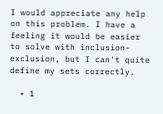I would appreciate any help on this problem. I have a feeling it would be easier to solve with inclusion-exclusion, but I can't quite define my sets correctly.

  • 1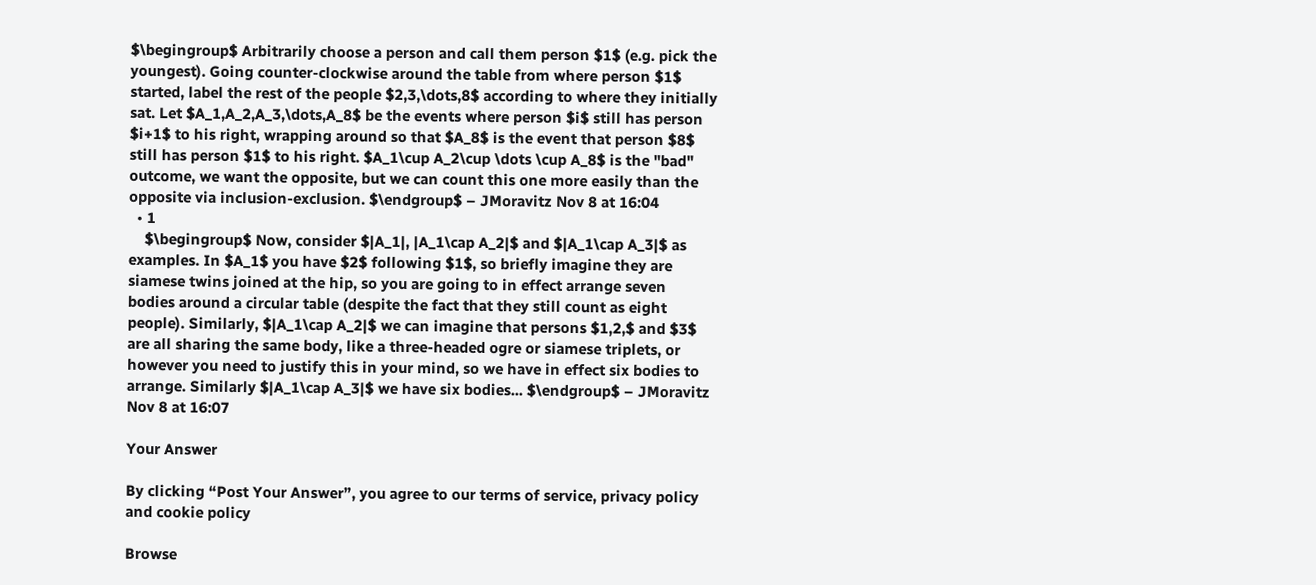$\begingroup$ Arbitrarily choose a person and call them person $1$ (e.g. pick the youngest). Going counter-clockwise around the table from where person $1$ started, label the rest of the people $2,3,\dots,8$ according to where they initially sat. Let $A_1,A_2,A_3,\dots,A_8$ be the events where person $i$ still has person $i+1$ to his right, wrapping around so that $A_8$ is the event that person $8$ still has person $1$ to his right. $A_1\cup A_2\cup \dots \cup A_8$ is the "bad" outcome, we want the opposite, but we can count this one more easily than the opposite via inclusion-exclusion. $\endgroup$ – JMoravitz Nov 8 at 16:04
  • 1
    $\begingroup$ Now, consider $|A_1|, |A_1\cap A_2|$ and $|A_1\cap A_3|$ as examples. In $A_1$ you have $2$ following $1$, so briefly imagine they are siamese twins joined at the hip, so you are going to in effect arrange seven bodies around a circular table (despite the fact that they still count as eight people). Similarly, $|A_1\cap A_2|$ we can imagine that persons $1,2,$ and $3$ are all sharing the same body, like a three-headed ogre or siamese triplets, or however you need to justify this in your mind, so we have in effect six bodies to arrange. Similarly $|A_1\cap A_3|$ we have six bodies... $\endgroup$ – JMoravitz Nov 8 at 16:07

Your Answer

By clicking “Post Your Answer”, you agree to our terms of service, privacy policy and cookie policy

Browse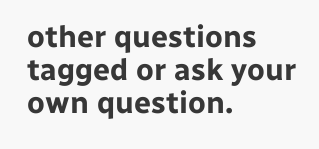other questions tagged or ask your own question.